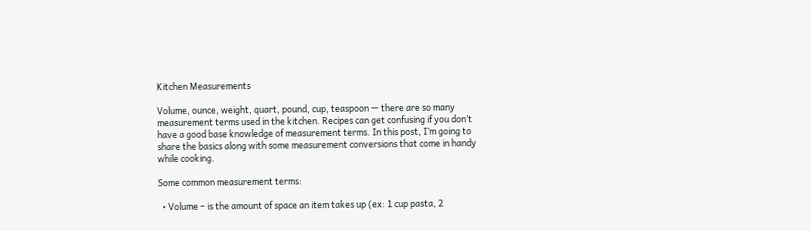Kitchen Measurements

Volume, ounce, weight, quart, pound, cup, teaspoon — there are so many measurement terms used in the kitchen. Recipes can get confusing if you don’t have a good base knowledge of measurement terms. In this post, I’m going to share the basics along with some measurement conversions that come in handy while cooking.

Some common measurement terms:

  • Volume – is the amount of space an item takes up (ex: 1 cup pasta, 2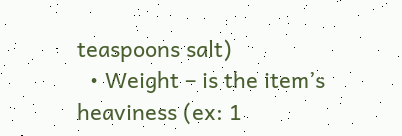teaspoons salt)
  • Weight – is the item’s heaviness (ex: 1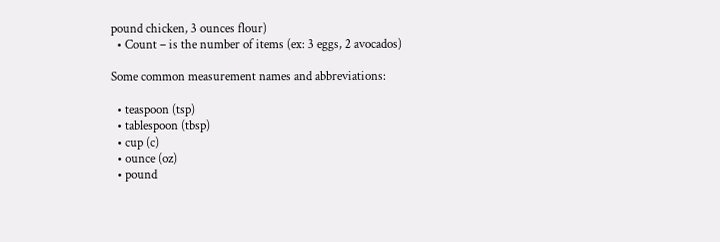pound chicken, 3 ounces flour)
  • Count – is the number of items (ex: 3 eggs, 2 avocados)

Some common measurement names and abbreviations:

  • teaspoon (tsp)
  • tablespoon (tbsp)
  • cup (c)
  • ounce (oz)
  • pound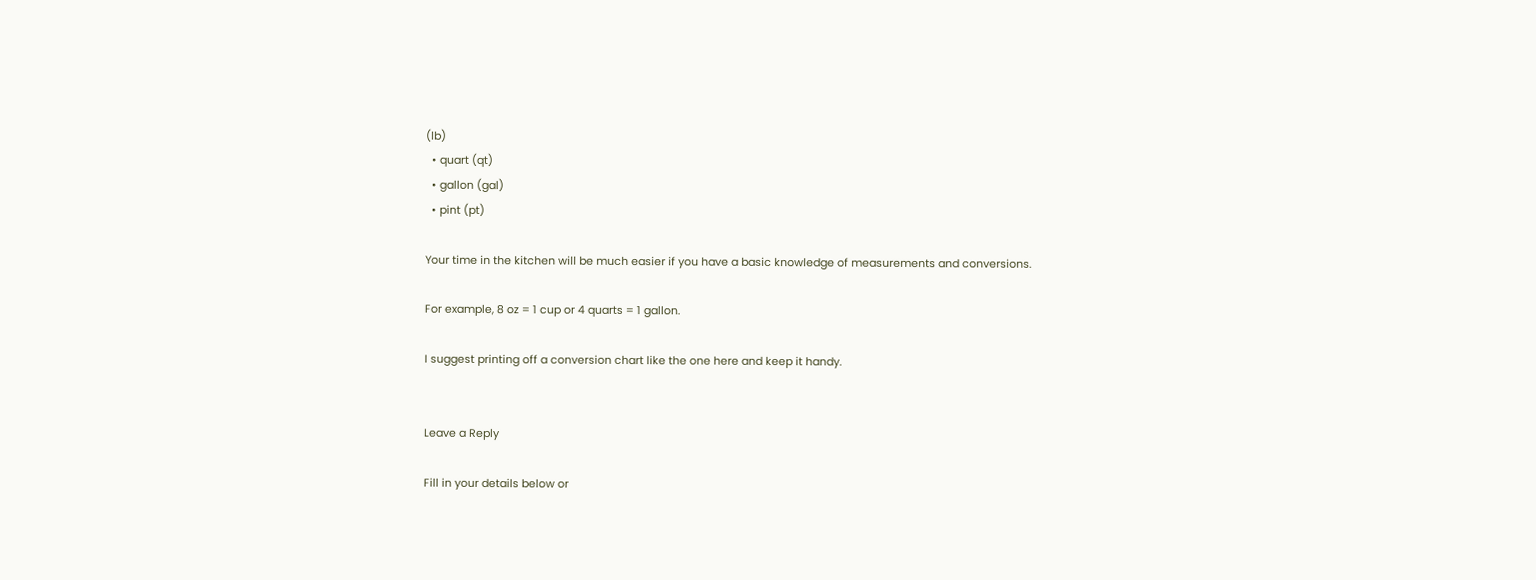(lb)
  • quart (qt)
  • gallon (gal)
  • pint (pt)

Your time in the kitchen will be much easier if you have a basic knowledge of measurements and conversions.

For example, 8 oz = 1 cup or 4 quarts = 1 gallon.

I suggest printing off a conversion chart like the one here and keep it handy.


Leave a Reply

Fill in your details below or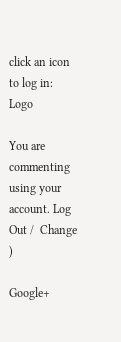click an icon to log in: Logo

You are commenting using your account. Log Out /  Change )

Google+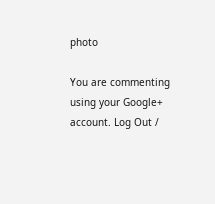photo

You are commenting using your Google+ account. Log Out /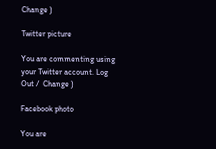Change )

Twitter picture

You are commenting using your Twitter account. Log Out /  Change )

Facebook photo

You are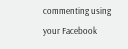commenting using your Facebook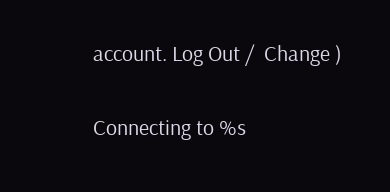account. Log Out /  Change )

Connecting to %s